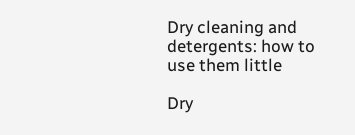Dry cleaning and detergents: how to use them little

Dry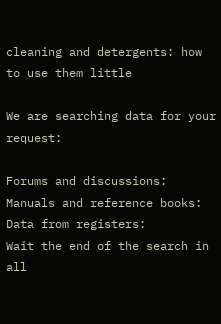cleaning and detergents: how to use them little

We are searching data for your request:

Forums and discussions:
Manuals and reference books:
Data from registers:
Wait the end of the search in all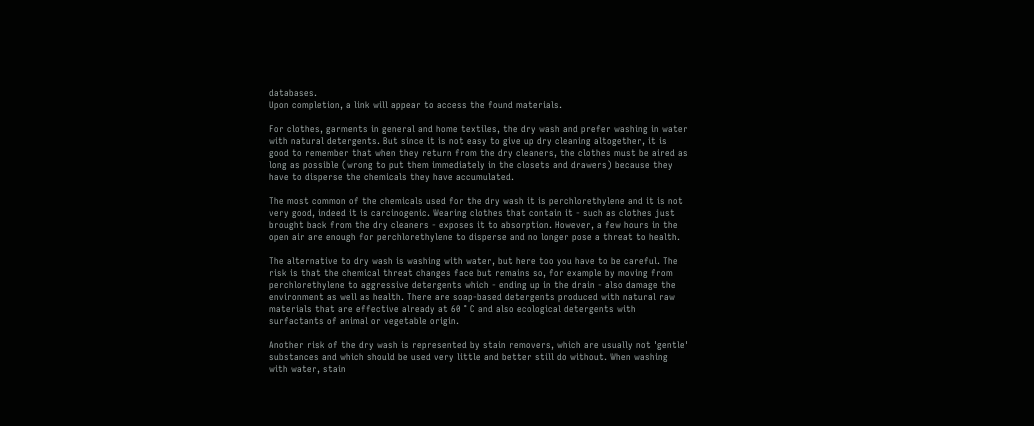databases.
Upon completion, a link will appear to access the found materials.

For clothes, garments in general and home textiles, the dry wash and prefer washing in water with natural detergents. But since it is not easy to give up dry cleaning altogether, it is good to remember that when they return from the dry cleaners, the clothes must be aired as long as possible (wrong to put them immediately in the closets and drawers) because they have to disperse the chemicals they have accumulated.

The most common of the chemicals used for the dry wash it is perchlorethylene and it is not very good, indeed it is carcinogenic. Wearing clothes that contain it - such as clothes just brought back from the dry cleaners - exposes it to absorption. However, a few hours in the open air are enough for perchlorethylene to disperse and no longer pose a threat to health.

The alternative to dry wash is washing with water, but here too you have to be careful. The risk is that the chemical threat changes face but remains so, for example by moving from perchlorethylene to aggressive detergents which - ending up in the drain - also damage the environment as well as health. There are soap-based detergents produced with natural raw materials that are effective already at 60 ° C and also ecological detergents with surfactants of animal or vegetable origin.

Another risk of the dry wash is represented by stain removers, which are usually not 'gentle' substances and which should be used very little and better still do without. When washing with water, stain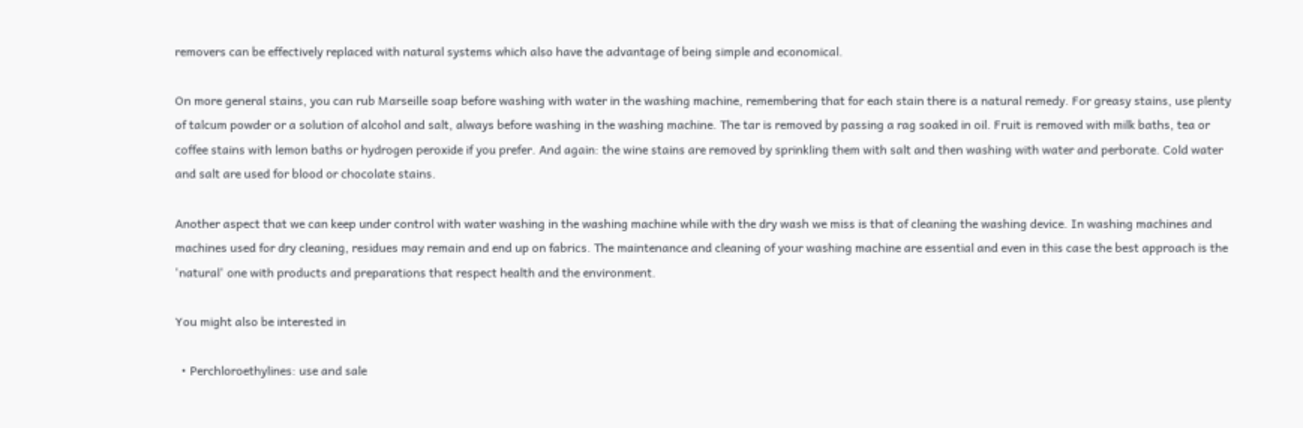removers can be effectively replaced with natural systems which also have the advantage of being simple and economical.

On more general stains, you can rub Marseille soap before washing with water in the washing machine, remembering that for each stain there is a natural remedy. For greasy stains, use plenty of talcum powder or a solution of alcohol and salt, always before washing in the washing machine. The tar is removed by passing a rag soaked in oil. Fruit is removed with milk baths, tea or coffee stains with lemon baths or hydrogen peroxide if you prefer. And again: the wine stains are removed by sprinkling them with salt and then washing with water and perborate. Cold water and salt are used for blood or chocolate stains.

Another aspect that we can keep under control with water washing in the washing machine while with the dry wash we miss is that of cleaning the washing device. In washing machines and machines used for dry cleaning, residues may remain and end up on fabrics. The maintenance and cleaning of your washing machine are essential and even in this case the best approach is the 'natural' one with products and preparations that respect health and the environment.

You might also be interested in

  • Perchloroethylines: use and sale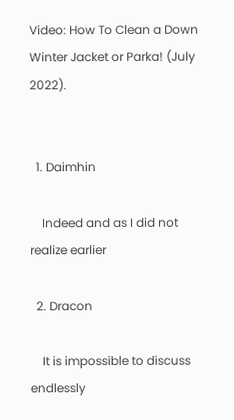Video: How To Clean a Down Winter Jacket or Parka! (July 2022).


  1. Daimhin

    Indeed and as I did not realize earlier

  2. Dracon

    It is impossible to discuss endlessly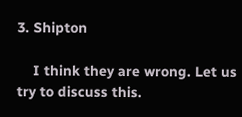3. Shipton

    I think they are wrong. Let us try to discuss this.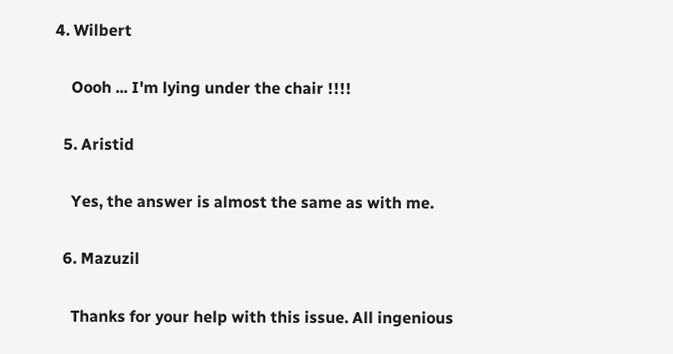4. Wilbert

    Oooh ... I'm lying under the chair !!!!

  5. Aristid

    Yes, the answer is almost the same as with me.

  6. Mazuzil

    Thanks for your help with this issue. All ingenious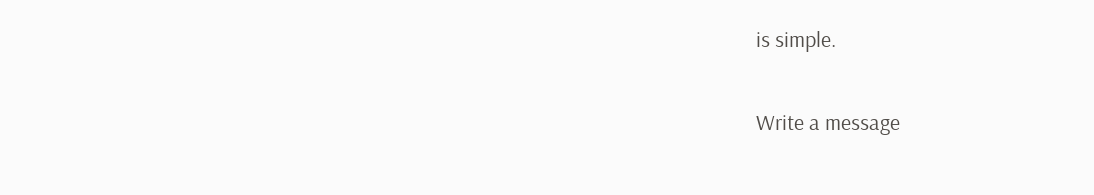is simple.

Write a message